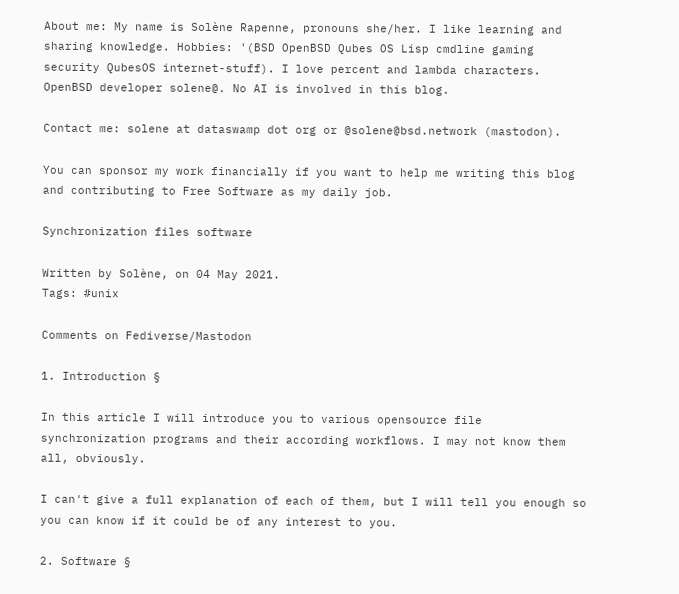About me: My name is Solène Rapenne, pronouns she/her. I like learning and sharing knowledge. Hobbies: '(BSD OpenBSD Qubes OS Lisp cmdline gaming security QubesOS internet-stuff). I love percent and lambda characters. OpenBSD developer solene@. No AI is involved in this blog.

Contact me: solene at dataswamp dot org or @solene@bsd.network (mastodon).

You can sponsor my work financially if you want to help me writing this blog and contributing to Free Software as my daily job.

Synchronization files software

Written by Solène, on 04 May 2021.
Tags: #unix

Comments on Fediverse/Mastodon

1. Introduction §

In this article I will introduce you to various opensource file synchronization programs and their according workflows. I may not know them all, obviously.

I can't give a full explanation of each of them, but I will tell you enough so you can know if it could be of any interest to you.

2. Software §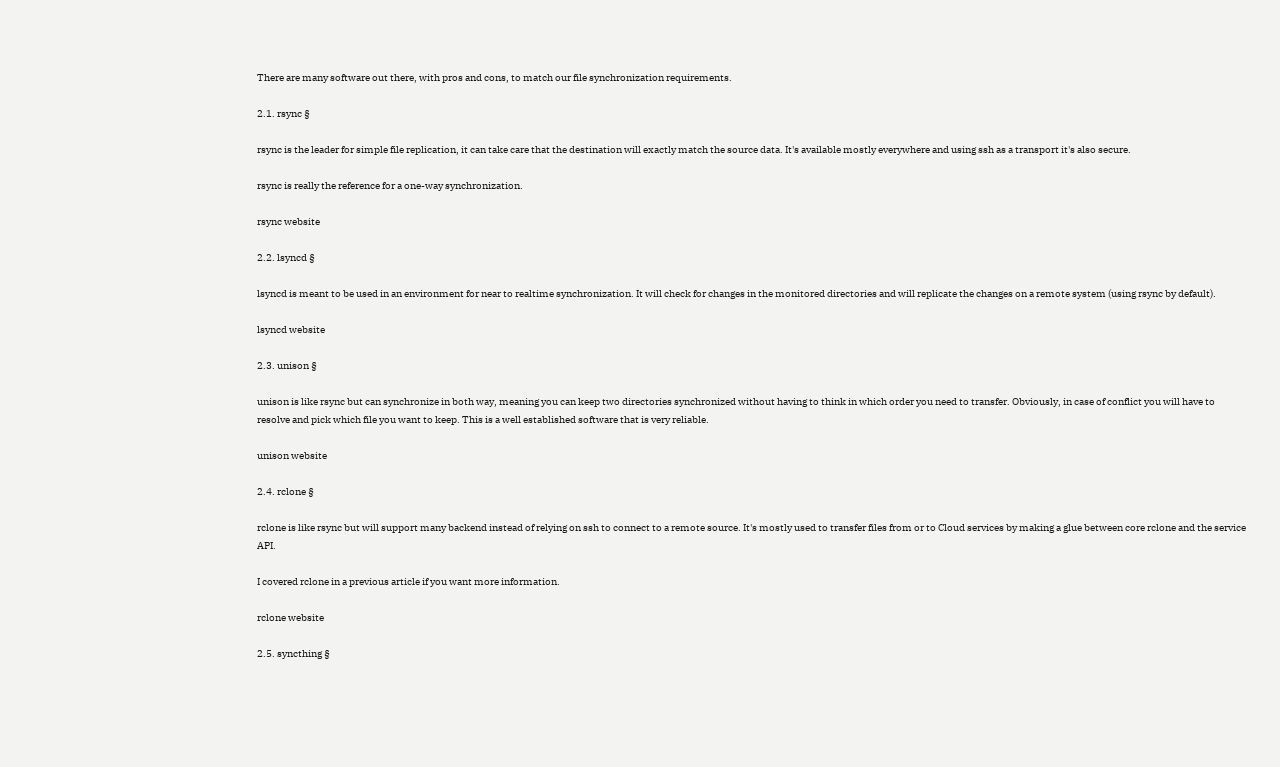There are many software out there, with pros and cons, to match our file synchronization requirements.

2.1. rsync §

rsync is the leader for simple file replication, it can take care that the destination will exactly match the source data. It's available mostly everywhere and using ssh as a transport it's also secure.

rsync is really the reference for a one-way synchronization.

rsync website

2.2. lsyncd §

lsyncd is meant to be used in an environment for near to realtime synchronization. It will check for changes in the monitored directories and will replicate the changes on a remote system (using rsync by default).

lsyncd website

2.3. unison §

unison is like rsync but can synchronize in both way, meaning you can keep two directories synchronized without having to think in which order you need to transfer. Obviously, in case of conflict you will have to resolve and pick which file you want to keep. This is a well established software that is very reliable.

unison website

2.4. rclone §

rclone is like rsync but will support many backend instead of relying on ssh to connect to a remote source. It's mostly used to transfer files from or to Cloud services by making a glue between core rclone and the service API.

I covered rclone in a previous article if you want more information.

rclone website

2.5. syncthing §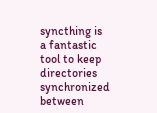syncthing is a fantastic tool to keep directories synchronized between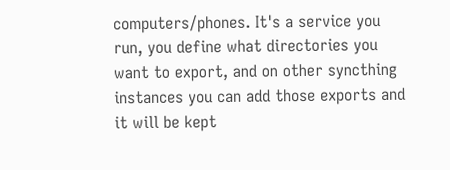computers/phones. It's a service you run, you define what directories you want to export, and on other syncthing instances you can add those exports and it will be kept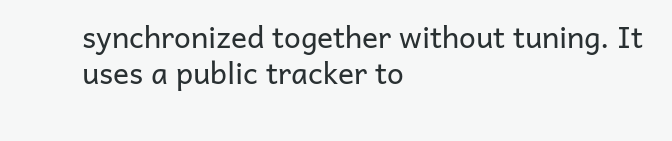synchronized together without tuning. It uses a public tracker to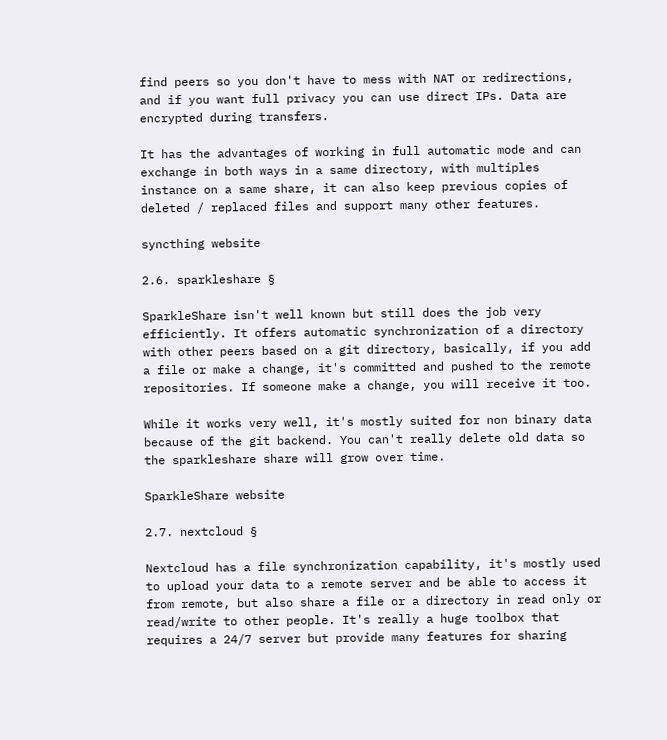find peers so you don't have to mess with NAT or redirections, and if you want full privacy you can use direct IPs. Data are encrypted during transfers.

It has the advantages of working in full automatic mode and can exchange in both ways in a same directory, with multiples instance on a same share, it can also keep previous copies of deleted / replaced files and support many other features.

syncthing website

2.6. sparkleshare §

SparkleShare isn't well known but still does the job very efficiently. It offers automatic synchronization of a directory with other peers based on a git directory, basically, if you add a file or make a change, it's committed and pushed to the remote repositories. If someone make a change, you will receive it too.

While it works very well, it's mostly suited for non binary data because of the git backend. You can't really delete old data so the sparkleshare share will grow over time.

SparkleShare website

2.7. nextcloud §

Nextcloud has a file synchronization capability, it's mostly used to upload your data to a remote server and be able to access it from remote, but also share a file or a directory in read only or read/write to other people. It's really a huge toolbox that requires a 24/7 server but provide many features for sharing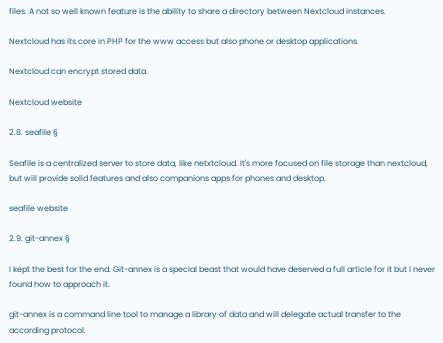files. A not so well known feature is the ability to share a directory between Nextcloud instances.

Nextcloud has its core in PHP for the www access but also phone or desktop applications.

Nextcloud can encrypt stored data.

Nextcloud website

2.8. seafile §

Seafile is a centralized server to store data, like netxtcloud. It's more focused on file storage than nextcloud, but will provide solid features and also companions apps for phones and desktop.

seafile website

2.9. git-annex §

I kept the best for the end. Git-annex is a special beast that would have deserved a full article for it but I never found how to approach it.

git-annex is a command line tool to manage a library of data and will delegate actual transfer to the according protocol.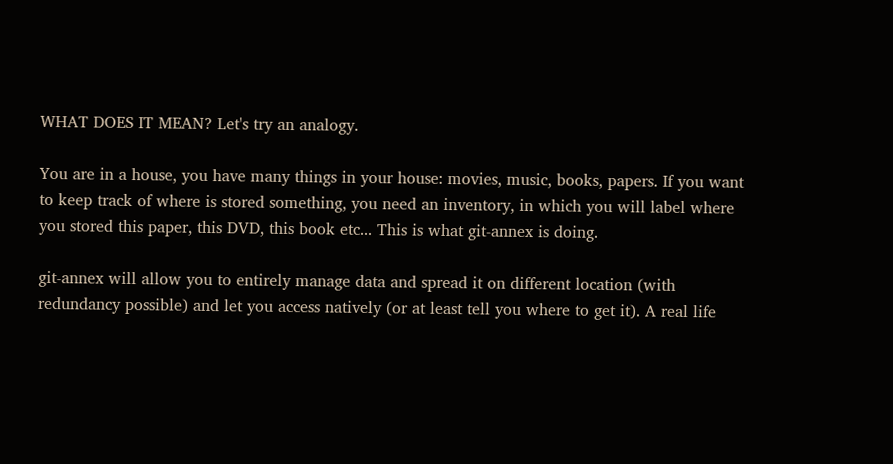WHAT DOES IT MEAN? Let's try an analogy.

You are in a house, you have many things in your house: movies, music, books, papers. If you want to keep track of where is stored something, you need an inventory, in which you will label where you stored this paper, this DVD, this book etc... This is what git-annex is doing.

git-annex will allow you to entirely manage data and spread it on different location (with redundancy possible) and let you access natively (or at least tell you where to get it). A real life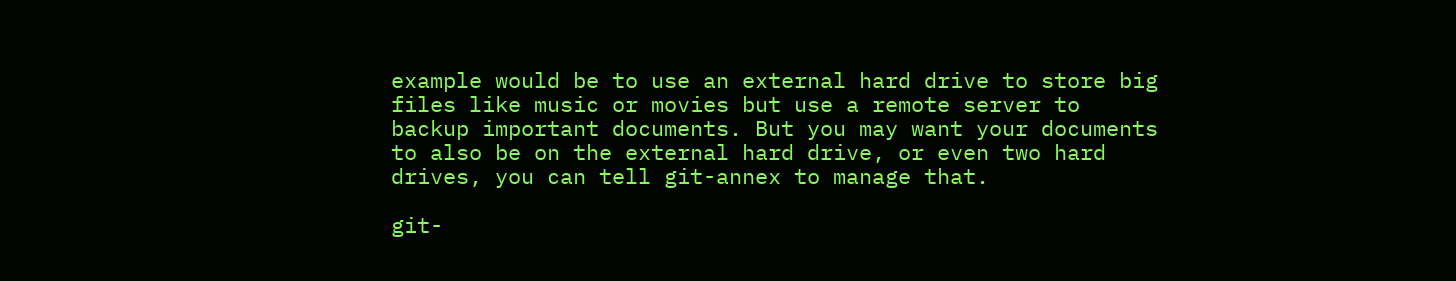example would be to use an external hard drive to store big files like music or movies but use a remote server to backup important documents. But you may want your documents to also be on the external hard drive, or even two hard drives, you can tell git-annex to manage that.

git-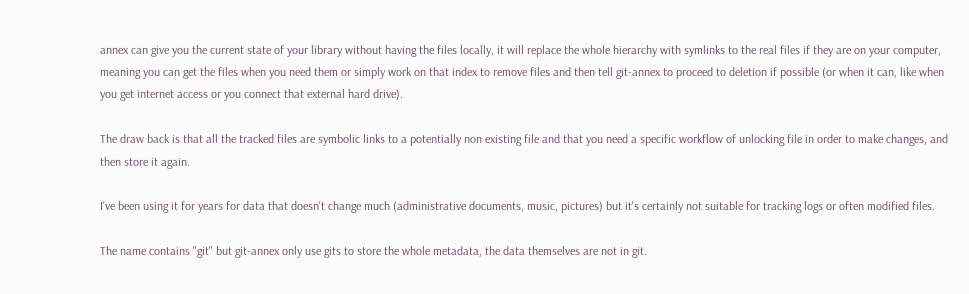annex can give you the current state of your library without having the files locally, it will replace the whole hierarchy with symlinks to the real files if they are on your computer, meaning you can get the files when you need them or simply work on that index to remove files and then tell git-annex to proceed to deletion if possible (or when it can, like when you get internet access or you connect that external hard drive).

The draw back is that all the tracked files are symbolic links to a potentially non existing file and that you need a specific workflow of unlocking file in order to make changes, and then store it again.

I've been using it for years for data that doesn't change much (administrative documents, music, pictures) but it's certainly not suitable for tracking logs or often modified files.

The name contains "git" but git-annex only use gits to store the whole metadata, the data themselves are not in git.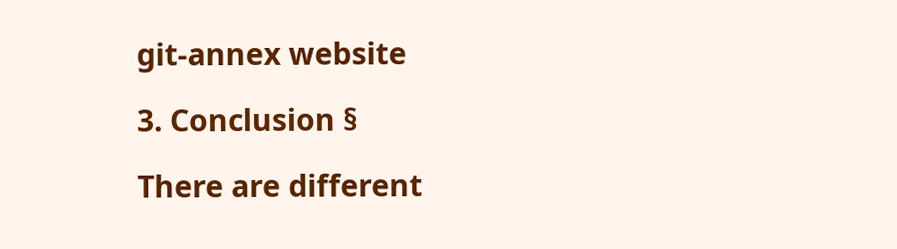git-annex website

3. Conclusion §

There are different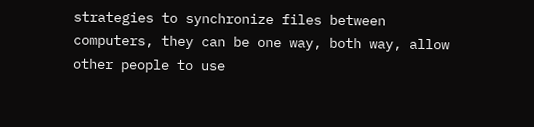strategies to synchronize files between computers, they can be one way, both way, allow other people to use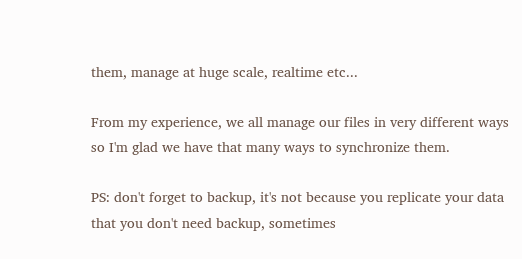them, manage at huge scale, realtime etc...

From my experience, we all manage our files in very different ways so I'm glad we have that many ways to synchronize them.

PS: don't forget to backup, it's not because you replicate your data that you don't need backup, sometimes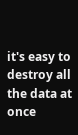it's easy to destroy all the data at once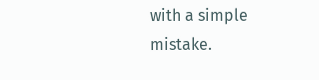with a simple mistake.